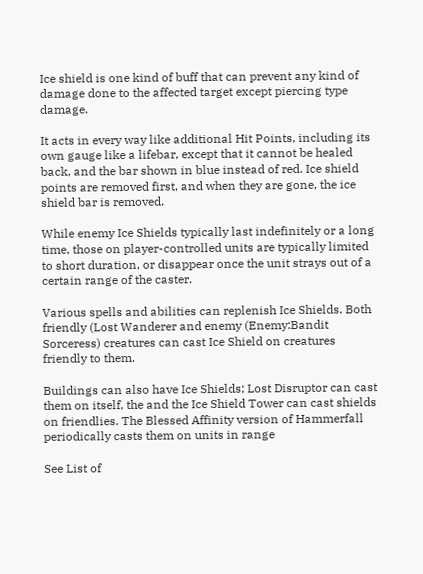Ice shield is one kind of buff that can prevent any kind of damage done to the affected target except piercing type damage.

It acts in every way like additional Hit Points, including its own gauge like a lifebar, except that it cannot be healed back, and the bar shown in blue instead of red. Ice shield points are removed first, and when they are gone, the ice shield bar is removed.

While enemy Ice Shields typically last indefinitely or a long time, those on player-controlled units are typically limited to short duration, or disappear once the unit strays out of a certain range of the caster.

Various spells and abilities can replenish Ice Shields. Both friendly (Lost Wanderer and enemy (Enemy:Bandit Sorceress) creatures can cast Ice Shield on creatures friendly to them.

Buildings can also have Ice Shields; Lost Disruptor can cast them on itself, the and the Ice Shield Tower can cast shields on friendlies. The Blessed Affinity version of Hammerfall periodically casts them on units in range

See List of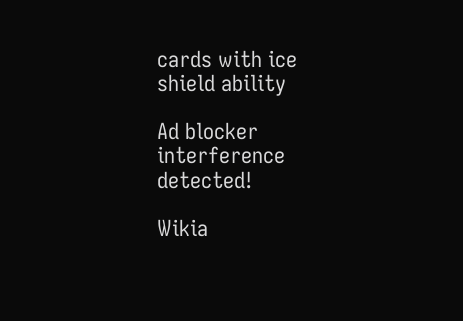cards with ice shield ability

Ad blocker interference detected!

Wikia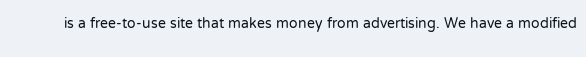is a free-to-use site that makes money from advertising. We have a modified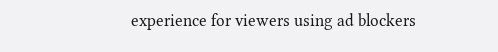experience for viewers using ad blockers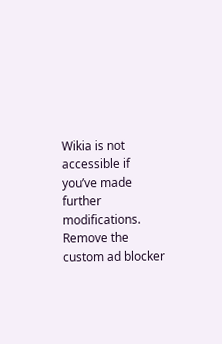Wikia is not accessible if you’ve made further modifications. Remove the custom ad blocker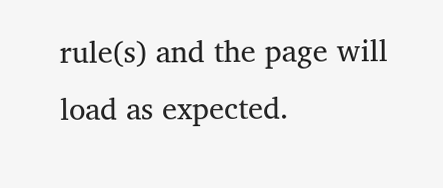rule(s) and the page will load as expected.